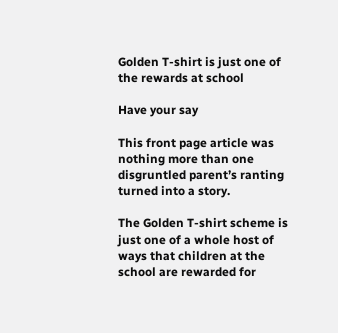Golden T-shirt is just one of the rewards at school

Have your say

This front page article was nothing more than one disgruntled parent’s ranting turned into a story.

The Golden T-shirt scheme is just one of a whole host of ways that children at the school are rewarded for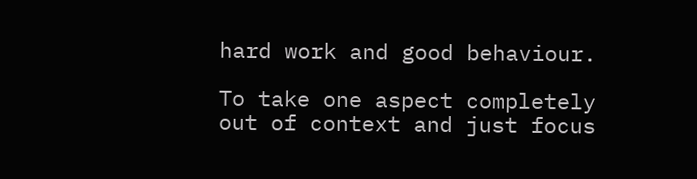hard work and good behaviour.

To take one aspect completely out of context and just focus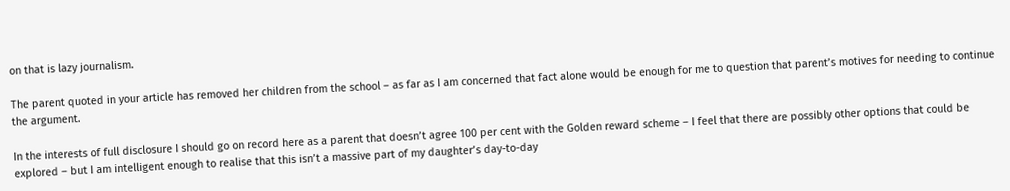on that is lazy journalism.

The parent quoted in your article has removed her children from the school – as far as I am concerned that fact alone would be enough for me to question that parent’s motives for needing to continue the argument.

In the interests of full disclosure I should go on record here as a parent that doesn’t agree 100 per cent with the Golden reward scheme – I feel that there are possibly other options that could be explored – but I am intelligent enough to realise that this isn’t a massive part of my daughter’s day-to-day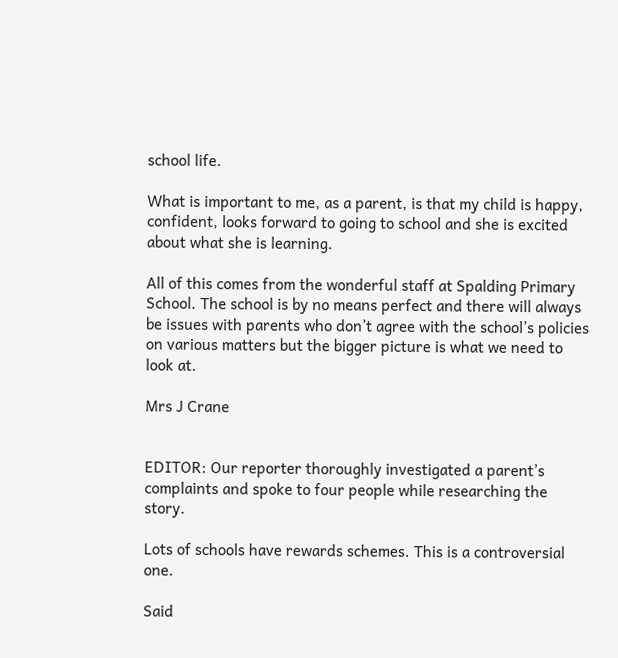school life.

What is important to me, as a parent, is that my child is happy, confident, looks forward to going to school and she is excited about what she is learning.

All of this comes from the wonderful staff at Spalding Primary School. The school is by no means perfect and there will always be issues with parents who don’t agree with the school’s policies on various matters but the bigger picture is what we need to look at.

Mrs J Crane


EDITOR: Our reporter thoroughly investigated a parent’s complaints and spoke to four people while researching the story.

Lots of schools have rewards schemes. This is a controversial one.

Said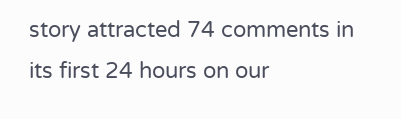story attracted 74 comments in its first 24 hours on our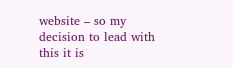website – so my decision to lead with this it is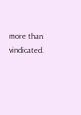more than vindicated.